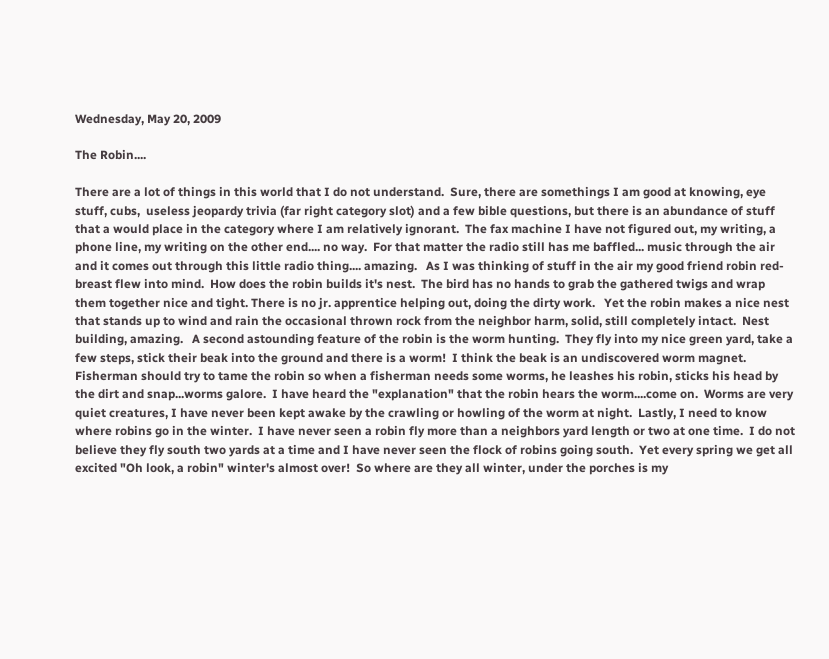Wednesday, May 20, 2009

The Robin....

There are a lot of things in this world that I do not understand.  Sure, there are somethings I am good at knowing, eye stuff, cubs,  useless jeopardy trivia (far right category slot) and a few bible questions, but there is an abundance of stuff that a would place in the category where I am relatively ignorant.  The fax machine I have not figured out, my writing, a phone line, my writing on the other end.... no way.  For that matter the radio still has me baffled... music through the air and it comes out through this little radio thing.... amazing.   As I was thinking of stuff in the air my good friend robin red-breast flew into mind.  How does the robin builds it's nest.  The bird has no hands to grab the gathered twigs and wrap them together nice and tight. There is no jr. apprentice helping out, doing the dirty work.   Yet the robin makes a nice nest that stands up to wind and rain the occasional thrown rock from the neighbor harm, solid, still completely intact.  Nest building, amazing.   A second astounding feature of the robin is the worm hunting.  They fly into my nice green yard, take a few steps, stick their beak into the ground and there is a worm!  I think the beak is an undiscovered worm magnet.  Fisherman should try to tame the robin so when a fisherman needs some worms, he leashes his robin, sticks his head by the dirt and snap...worms galore.  I have heard the "explanation" that the robin hears the worm....come on.  Worms are very quiet creatures, I have never been kept awake by the crawling or howling of the worm at night.  Lastly, I need to know where robins go in the winter.  I have never seen a robin fly more than a neighbors yard length or two at one time.  I do not believe they fly south two yards at a time and I have never seen the flock of robins going south.  Yet every spring we get all excited "Oh look, a robin" winter's almost over!  So where are they all winter, under the porches is my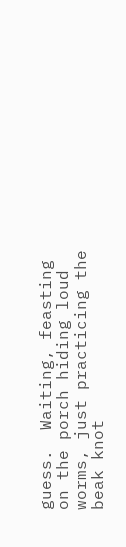guess.  Waiting, feasting on the porch hiding loud worms, just practicing the beak knot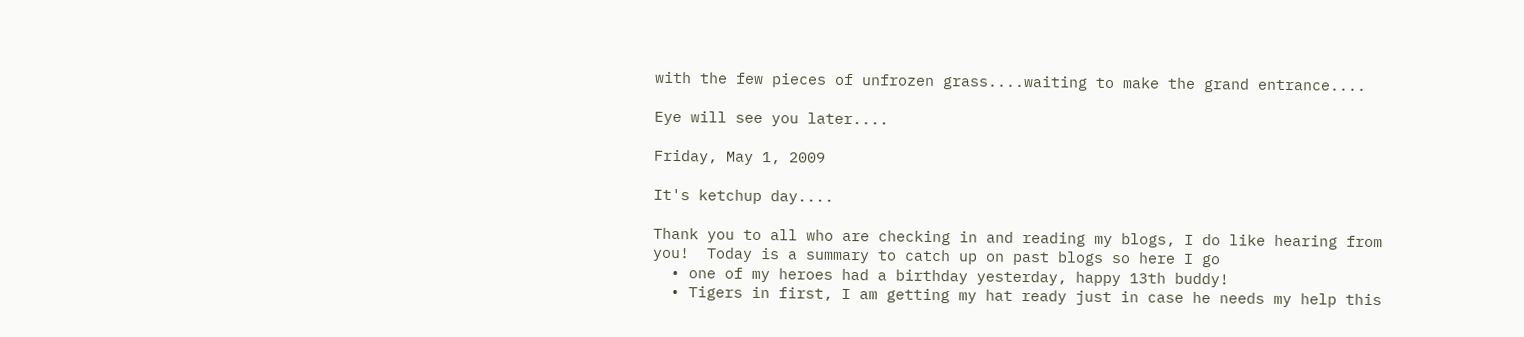with the few pieces of unfrozen grass....waiting to make the grand entrance....

Eye will see you later....

Friday, May 1, 2009

It's ketchup day....

Thank you to all who are checking in and reading my blogs, I do like hearing from you!  Today is a summary to catch up on past blogs so here I go
  • one of my heroes had a birthday yesterday, happy 13th buddy!
  • Tigers in first, I am getting my hat ready just in case he needs my help this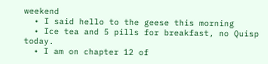weekend
  • I said hello to the geese this morning
  • Ice tea and 5 pills for breakfast, no Quisp today.
  • I am on chapter 12 of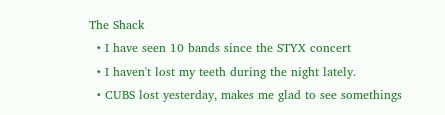The Shack
  • I have seen 10 bands since the STYX concert
  • I haven't lost my teeth during the night lately.
  • CUBS lost yesterday, makes me glad to see somethings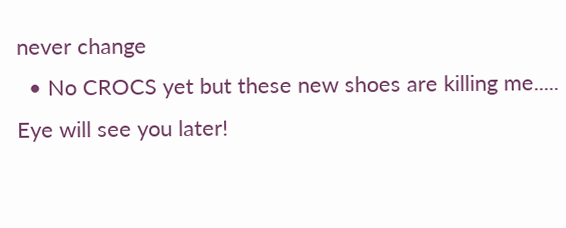never change
  • No CROCS yet but these new shoes are killing me.....
Eye will see you later!